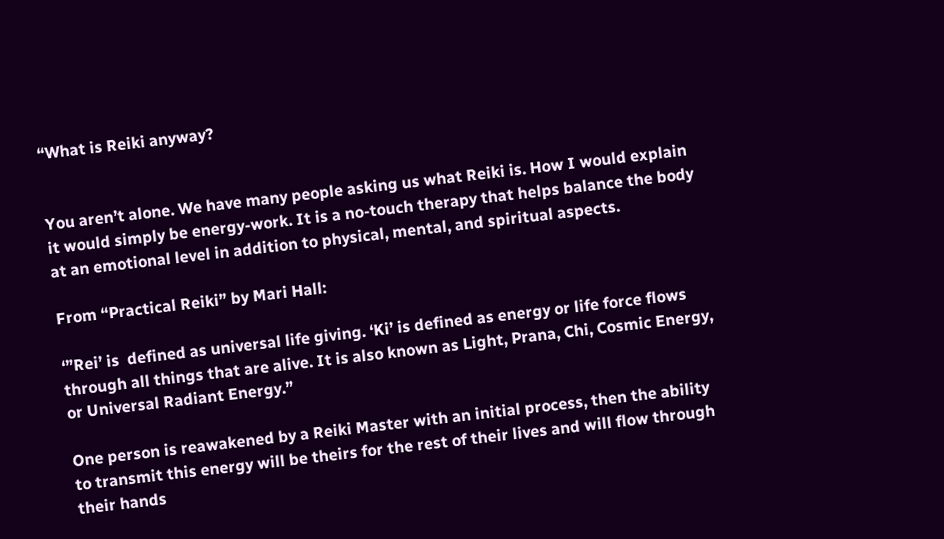“What is Reiki anyway?


You aren’t alone. We have many people asking us what Reiki is. How I would explain it would simply be energy-work. It is a no-touch therapy that helps balance the body at an emotional level in addition to physical, mental, and spiritual aspects.

From “Practical Reiki” by Mari Hall:

‘”Rei’ is  defined as universal life giving. ‘Ki’ is defined as energy or life force flows through all things that are alive. It is also known as Light, Prana, Chi, Cosmic Energy, or Universal Radiant Energy.”

One person is reawakened by a Reiki Master with an initial process, then the ability to transmit this energy will be theirs for the rest of their lives and will flow through their hands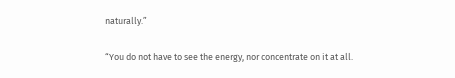naturally.”

“You do not have to see the energy, nor concentrate on it at all.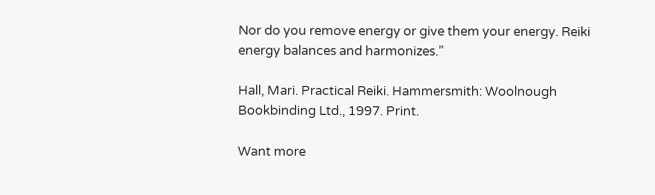Nor do you remove energy or give them your energy. Reiki energy balances and harmonizes.”

Hall, Mari. Practical Reiki. Hammersmith: Woolnough Bookbinding Ltd., 1997. Print.

Want more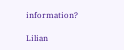information?

Lilian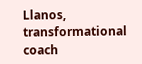Llanos, transformational coach